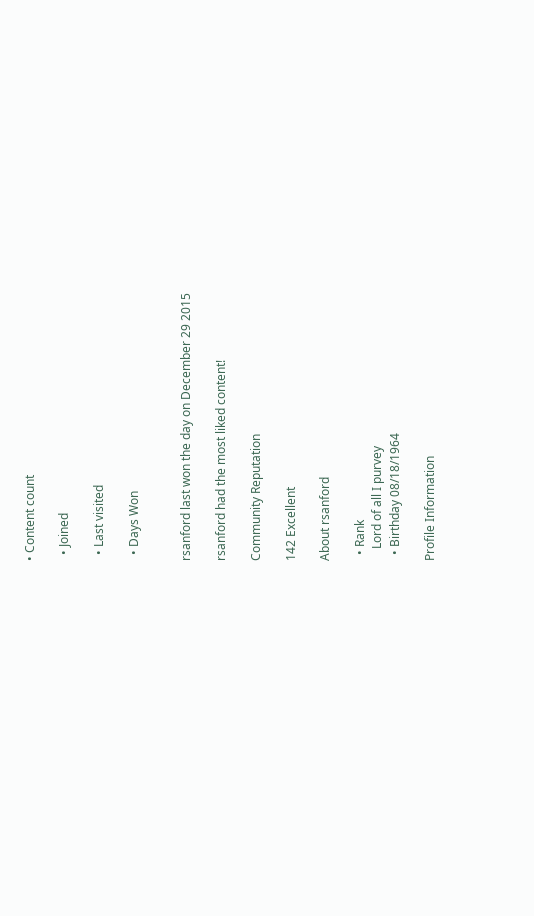• Content count

  • Joined

  • Last visited

  • Days Won


rsanford last won the day on December 29 2015

rsanford had the most liked content!

Community Reputation

142 Excellent

About rsanford

  • Rank
    Lord of all I purvey
  • Birthday 08/18/1964

Profile Information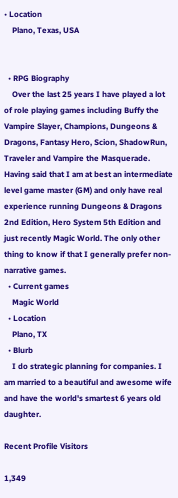• Location
    Plano, Texas, USA


  • RPG Biography
    Over the last 25 years I have played a lot of role playing games including Buffy the Vampire Slayer, Champions, Dungeons & Dragons, Fantasy Hero, Scion, ShadowRun, Traveler and Vampire the Masquerade. Having said that I am at best an intermediate level game master (GM) and only have real experience running Dungeons & Dragons 2nd Edition, Hero System 5th Edition and just recently Magic World. The only other thing to know if that I generally prefer non-narrative games.
  • Current games
    Magic World
  • Location
    Plano, TX
  • Blurb
    I do strategic planning for companies. I am married to a beautiful and awesome wife and have the world's smartest 6 years old daughter.

Recent Profile Visitors

1,349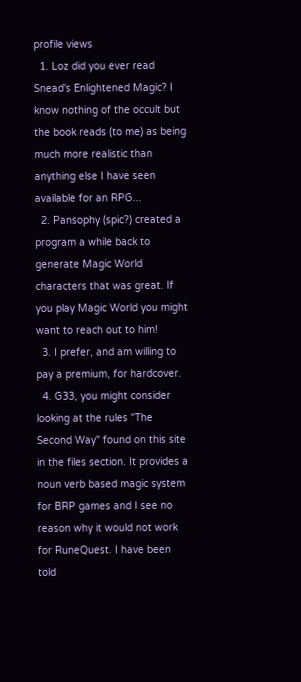profile views
  1. Loz did you ever read Snead's Enlightened Magic? I know nothing of the occult but the book reads (to me) as being much more realistic than anything else I have seen available for an RPG...
  2. Pansophy (spic?) created a program a while back to generate Magic World characters that was great. If you play Magic World you might want to reach out to him!
  3. I prefer, and am willing to pay a premium, for hardcover.
  4. G33, you might consider looking at the rules "The Second Way" found on this site in the files section. It provides a noun verb based magic system for BRP games and I see no reason why it would not work for RuneQuest. I have been told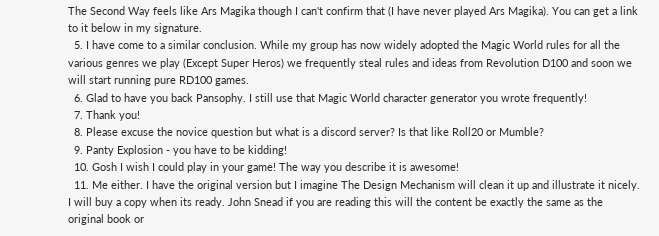The Second Way feels like Ars Magika though I can't confirm that (I have never played Ars Magika). You can get a link to it below in my signature.
  5. I have come to a similar conclusion. While my group has now widely adopted the Magic World rules for all the various genres we play (Except Super Heros) we frequently steal rules and ideas from Revolution D100 and soon we will start running pure RD100 games.
  6. Glad to have you back Pansophy. I still use that Magic World character generator you wrote frequently!
  7. Thank you!
  8. Please excuse the novice question but what is a discord server? Is that like Roll20 or Mumble?
  9. Panty Explosion - you have to be kidding!
  10. Gosh I wish I could play in your game! The way you describe it is awesome!
  11. Me either. I have the original version but I imagine The Design Mechanism will clean it up and illustrate it nicely. I will buy a copy when its ready. John Snead if you are reading this will the content be exactly the same as the original book or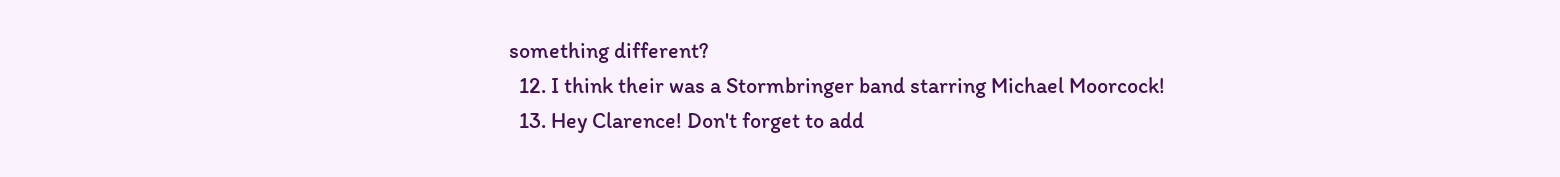something different?
  12. I think their was a Stormbringer band starring Michael Moorcock!
  13. Hey Clarence! Don't forget to add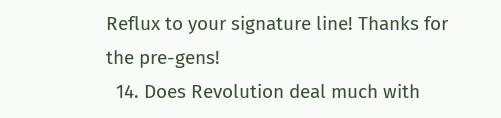Reflux to your signature line! Thanks for the pre-gens!
  14. Does Revolution deal much with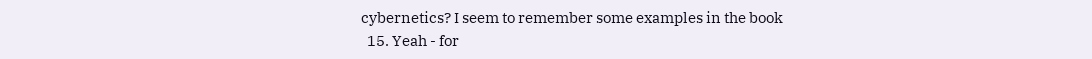cybernetics? I seem to remember some examples in the book
  15. Yeah - for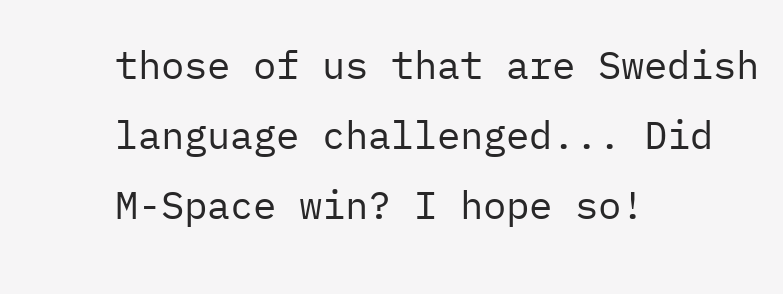those of us that are Swedish language challenged... Did M-Space win? I hope so!